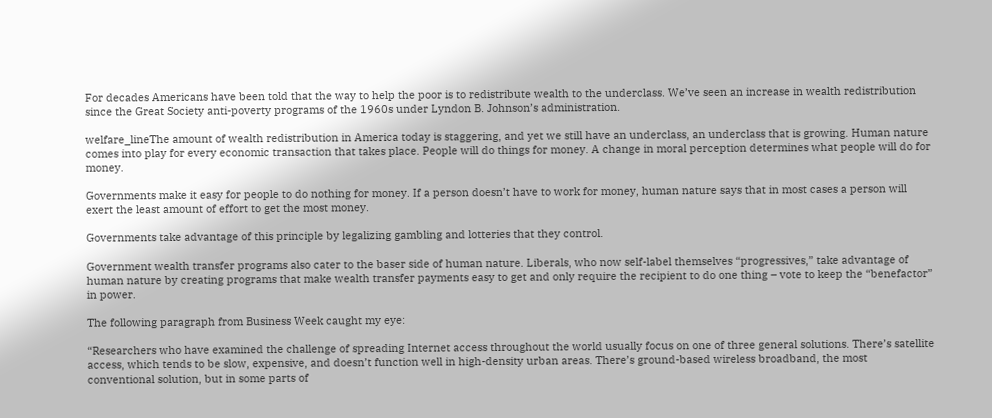For decades Americans have been told that the way to help the poor is to redistribute wealth to the underclass. We’ve seen an increase in wealth redistribution since the Great Society anti-poverty programs of the 1960s under Lyndon B. Johnson’s administration.

welfare_lineThe amount of wealth redistribution in America today is staggering, and yet we still have an underclass, an underclass that is growing. Human nature comes into play for every economic transaction that takes place. People will do things for money. A change in moral perception determines what people will do for money.

Governments make it easy for people to do nothing for money. If a person doesn’t have to work for money, human nature says that in most cases a person will exert the least amount of effort to get the most money.

Governments take advantage of this principle by legalizing gambling and lotteries that they control.

Government wealth transfer programs also cater to the baser side of human nature. Liberals, who now self-label themselves “progressives,” take advantage of human nature by creating programs that make wealth transfer payments easy to get and only require the recipient to do one thing – vote to keep the “benefactor” in power.

The following paragraph from Business Week caught my eye:

“Researchers who have examined the challenge of spreading Internet access throughout the world usually focus on one of three general solutions. There’s satellite access, which tends to be slow, expensive, and doesn’t function well in high-density urban areas. There’s ground-based wireless broadband, the most conventional solution, but in some parts of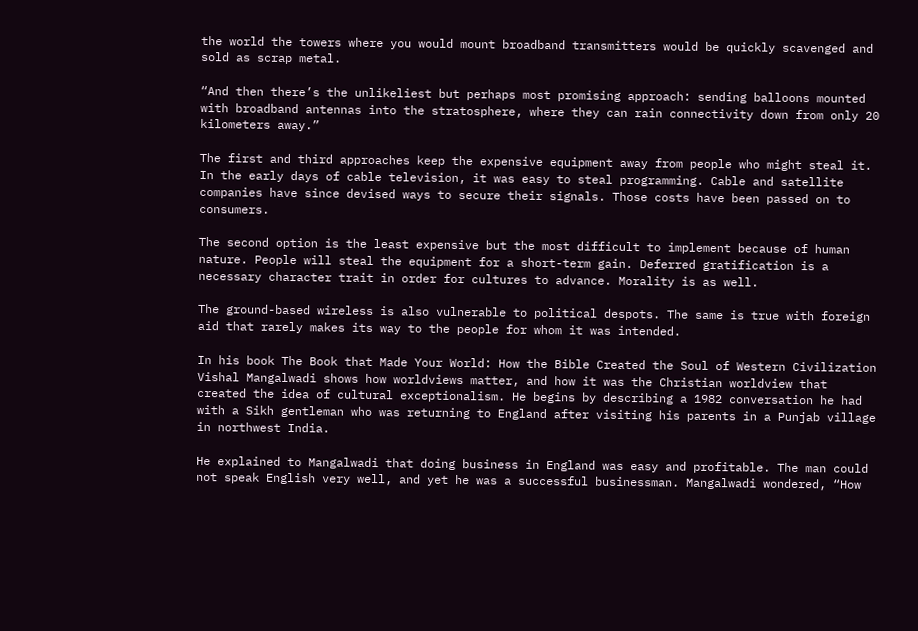the world the towers where you would mount broadband transmitters would be quickly scavenged and sold as scrap metal.

“And then there’s the unlikeliest but perhaps most promising approach: sending balloons mounted with broadband antennas into the stratosphere, where they can rain connectivity down from only 20 kilometers away.”

The first and third approaches keep the expensive equipment away from people who might steal it. In the early days of cable television, it was easy to steal programming. Cable and satellite companies have since devised ways to secure their signals. Those costs have been passed on to consumers.

The second option is the least expensive but the most difficult to implement because of human nature. People will steal the equipment for a short-term gain. Deferred gratification is a necessary character trait in order for cultures to advance. Morality is as well.

The ground-based wireless is also vulnerable to political despots. The same is true with foreign aid that rarely makes its way to the people for whom it was intended.

In his book The Book that Made Your World: How the Bible Created the Soul of Western Civilization Vishal Mangalwadi shows how worldviews matter, and how it was the Christian worldview that created the idea of cultural exceptionalism. He begins by describing a 1982 conversation he had with a Sikh gentleman who was returning to England after visiting his parents in a Punjab village in northwest India.

He explained to Mangalwadi that doing business in England was easy and profitable. The man could not speak English very well, and yet he was a successful businessman. Mangalwadi wondered, “How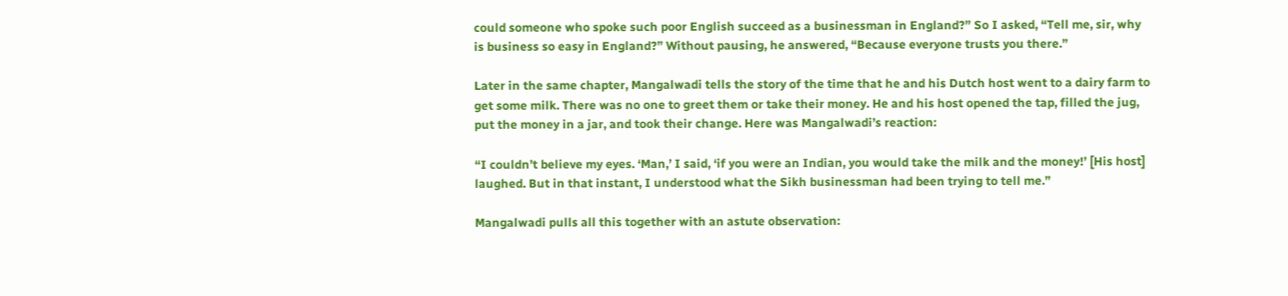could someone who spoke such poor English succeed as a businessman in England?” So I asked, “Tell me, sir, why is business so easy in England?” Without pausing, he answered, “Because everyone trusts you there.”

Later in the same chapter, Mangalwadi tells the story of the time that he and his Dutch host went to a dairy farm to get some milk. There was no one to greet them or take their money. He and his host opened the tap, filled the jug, put the money in a jar, and took their change. Here was Mangalwadi’s reaction:

“I couldn’t believe my eyes. ‘Man,’ I said, ‘if you were an Indian, you would take the milk and the money!’ [His host] laughed. But in that instant, I understood what the Sikh businessman had been trying to tell me.”

Mangalwadi pulls all this together with an astute observation: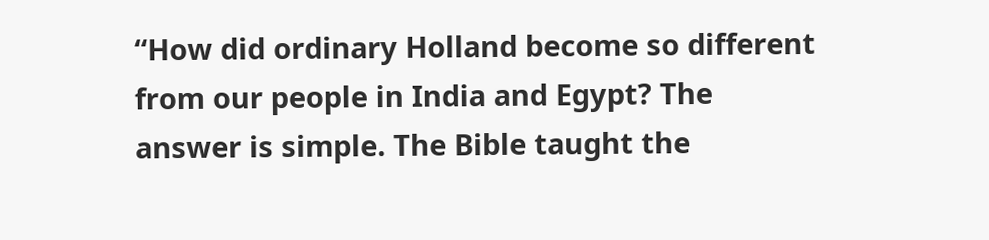“How did ordinary Holland become so different from our people in India and Egypt? The answer is simple. The Bible taught the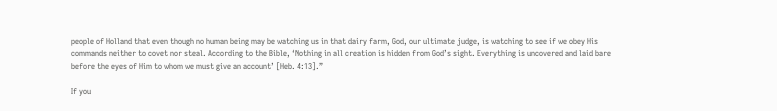people of Holland that even though no human being may be watching us in that dairy farm, God, our ultimate judge, is watching to see if we obey His commands neither to covet nor steal. According to the Bible, ‘Nothing in all creation is hidden from God’s sight. Everything is uncovered and laid bare before the eyes of Him to whom we must give an account’ [Heb. 4:13].”

If you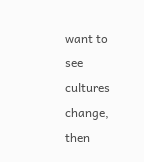want to see cultures change, then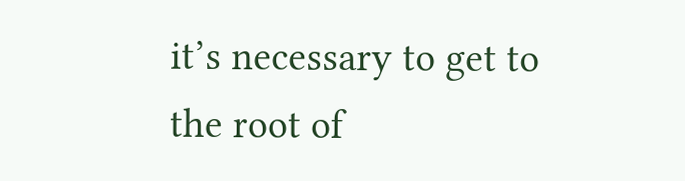it’s necessary to get to the root of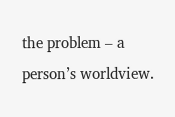the problem – a person’s worldview.